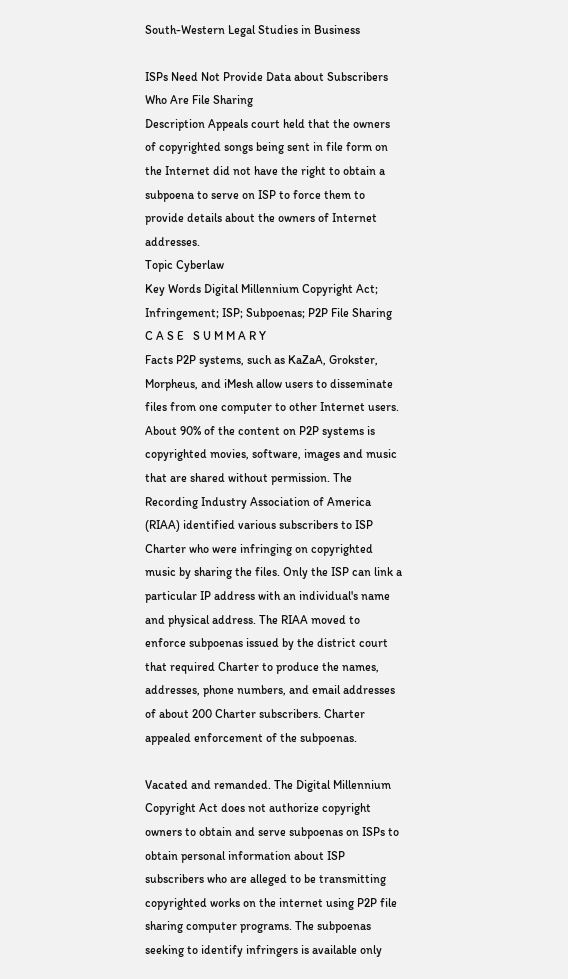South-Western Legal Studies in Business

ISPs Need Not Provide Data about Subscribers Who Are File Sharing
Description Appeals court held that the owners of copyrighted songs being sent in file form on the Internet did not have the right to obtain a subpoena to serve on ISP to force them to provide details about the owners of Internet addresses.
Topic Cyberlaw
Key Words Digital Millennium Copyright Act; Infringement; ISP; Subpoenas; P2P File Sharing
C A S E   S U M M A R Y
Facts P2P systems, such as KaZaA, Grokster, Morpheus, and iMesh allow users to disseminate files from one computer to other Internet users. About 90% of the content on P2P systems is copyrighted movies, software, images and music that are shared without permission. The Recording Industry Association of America (RIAA) identified various subscribers to ISP Charter who were infringing on copyrighted music by sharing the files. Only the ISP can link a particular IP address with an individual's name and physical address. The RIAA moved to enforce subpoenas issued by the district court that required Charter to produce the names, addresses, phone numbers, and email addresses of about 200 Charter subscribers. Charter appealed enforcement of the subpoenas.

Vacated and remanded. The Digital Millennium Copyright Act does not authorize copyright owners to obtain and serve subpoenas on ISPs to obtain personal information about ISP subscribers who are alleged to be transmitting copyrighted works on the internet using P2P file sharing computer programs. The subpoenas seeking to identify infringers is available only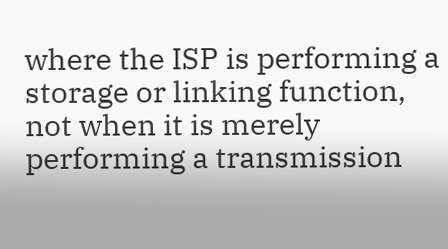where the ISP is performing a storage or linking function, not when it is merely performing a transmission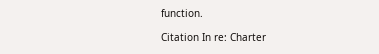function.

Citation In re: Charter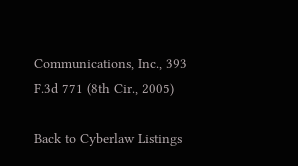Communications, Inc., 393 F.3d 771 (8th Cir., 2005)

Back to Cyberlaw Listings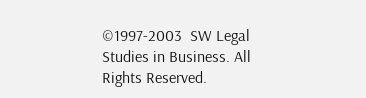©1997-2003  SW Legal Studies in Business. All Rights Reserved.